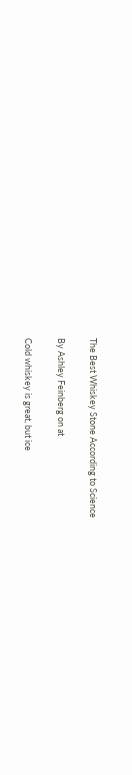The Best Whiskey Stone According to Science

By Ashley Feinberg on at

Cold whiskey is great, but ice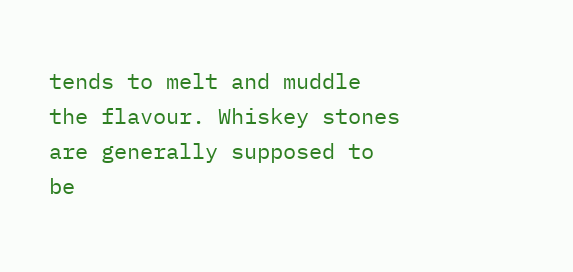tends to melt and muddle the flavour. Whiskey stones are generally supposed to be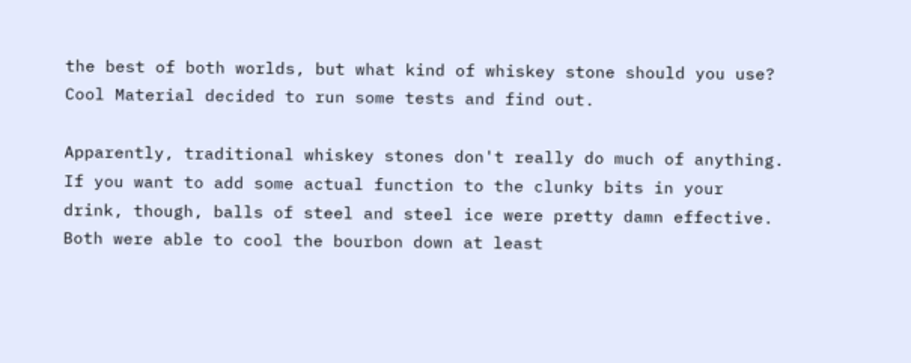the best of both worlds, but what kind of whiskey stone should you use? Cool Material decided to run some tests and find out.

Apparently, traditional whiskey stones don't really do much of anything. If you want to add some actual function to the clunky bits in your drink, though, balls of steel and steel ice were pretty damn effective. Both were able to cool the bourbon down at least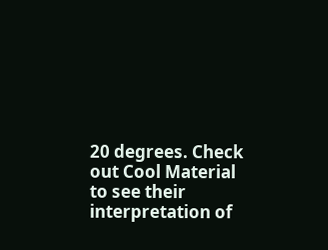20 degrees. Check out Cool Material to see their interpretation of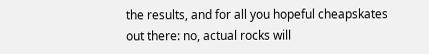the results, and for all you hopeful cheapskates out there: no, actual rocks will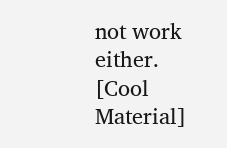not work either. [Cool Material]